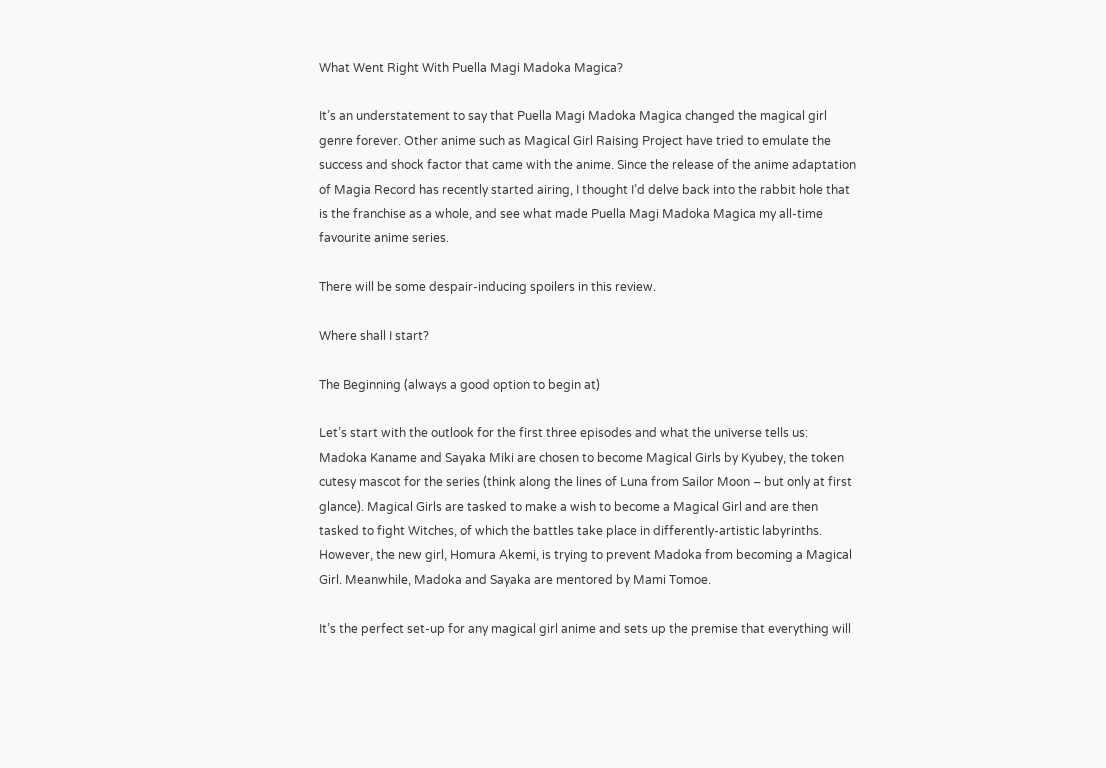What Went Right With Puella Magi Madoka Magica?

It’s an understatement to say that Puella Magi Madoka Magica changed the magical girl genre forever. Other anime such as Magical Girl Raising Project have tried to emulate the success and shock factor that came with the anime. Since the release of the anime adaptation of Magia Record has recently started airing, I thought I’d delve back into the rabbit hole that is the franchise as a whole, and see what made Puella Magi Madoka Magica my all-time favourite anime series.

There will be some despair-inducing spoilers in this review.

Where shall I start?

The Beginning (always a good option to begin at)

Let’s start with the outlook for the first three episodes and what the universe tells us: Madoka Kaname and Sayaka Miki are chosen to become Magical Girls by Kyubey, the token cutesy mascot for the series (think along the lines of Luna from Sailor Moon – but only at first glance). Magical Girls are tasked to make a wish to become a Magical Girl and are then tasked to fight Witches, of which the battles take place in differently-artistic labyrinths. However, the new girl, Homura Akemi, is trying to prevent Madoka from becoming a Magical Girl. Meanwhile, Madoka and Sayaka are mentored by Mami Tomoe.

It’s the perfect set-up for any magical girl anime and sets up the premise that everything will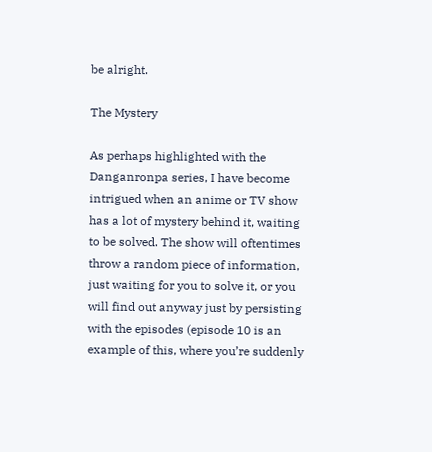be alright.

The Mystery

As perhaps highlighted with the Danganronpa series, I have become intrigued when an anime or TV show has a lot of mystery behind it, waiting to be solved. The show will oftentimes throw a random piece of information, just waiting for you to solve it, or you will find out anyway just by persisting with the episodes (episode 10 is an example of this, where you’re suddenly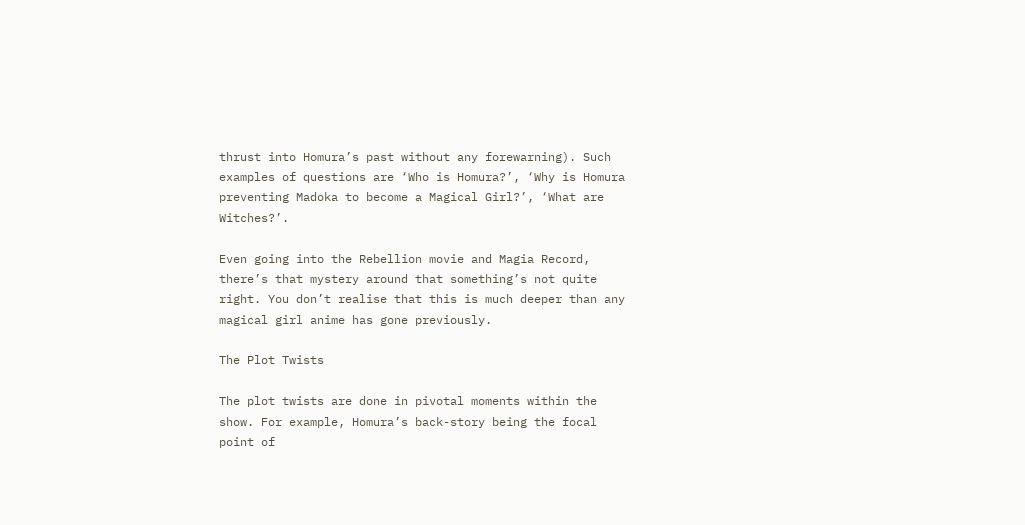thrust into Homura’s past without any forewarning). Such examples of questions are ‘Who is Homura?’, ‘Why is Homura preventing Madoka to become a Magical Girl?’, ‘What are Witches?’.

Even going into the Rebellion movie and Magia Record, there’s that mystery around that something’s not quite right. You don’t realise that this is much deeper than any magical girl anime has gone previously.

The Plot Twists

The plot twists are done in pivotal moments within the show. For example, Homura’s back-story being the focal point of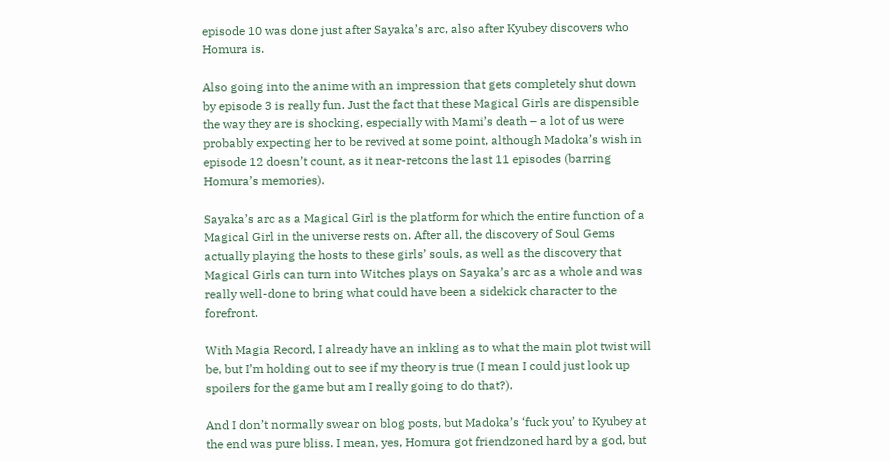episode 10 was done just after Sayaka’s arc, also after Kyubey discovers who Homura is.

Also going into the anime with an impression that gets completely shut down by episode 3 is really fun. Just the fact that these Magical Girls are dispensible the way they are is shocking, especially with Mami’s death – a lot of us were probably expecting her to be revived at some point, although Madoka’s wish in episode 12 doesn’t count, as it near-retcons the last 11 episodes (barring Homura’s memories).

Sayaka’s arc as a Magical Girl is the platform for which the entire function of a Magical Girl in the universe rests on. After all, the discovery of Soul Gems actually playing the hosts to these girls’ souls, as well as the discovery that Magical Girls can turn into Witches plays on Sayaka’s arc as a whole and was really well-done to bring what could have been a sidekick character to the forefront.

With Magia Record, I already have an inkling as to what the main plot twist will be, but I’m holding out to see if my theory is true (I mean I could just look up spoilers for the game but am I really going to do that?).

And I don’t normally swear on blog posts, but Madoka’s ‘fuck you’ to Kyubey at the end was pure bliss. I mean, yes, Homura got friendzoned hard by a god, but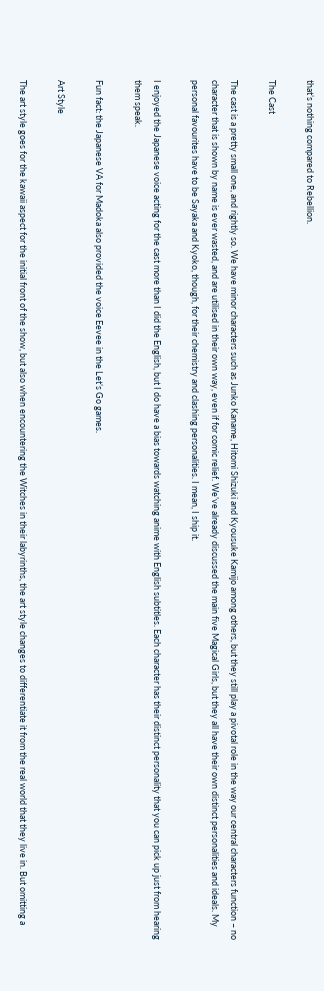that’s nothing compared to Rebellion.

The Cast

The cast is a pretty small one, and rightly so. We have minor characters such as Junko Kaname, Hitomi Shizuki and Kyousuke Kamijo among others, but they still play a pivotal role in the way our central characters function – no character that is shown by name is ever wasted, and are utilised in their own way, even if for comic relief. We’ve already discussed the main five Magical Girls, but they all have their own distinct personalities and ideals. My personal favourites have to be Sayaka and Kyoko, though, for their chemistry and clashing personalities. I mean, I ship it.

I enjoyed the Japanese voice acting for the cast more than I did the English, but I do have a bias towards watching anime with English subtitles. Each character has their distinct personality that you can pick up just from hearing them speak.

Fun fact: the Japanese VA for Madoka also provided the voice Eevee in the Let’s Go games.

Art Style

The art style goes for the kawaii aspect for the initial front of the show, but also when encountering the Witches in their labyrinths, the art style changes to differentiate it from the real world that they live in. But omitting a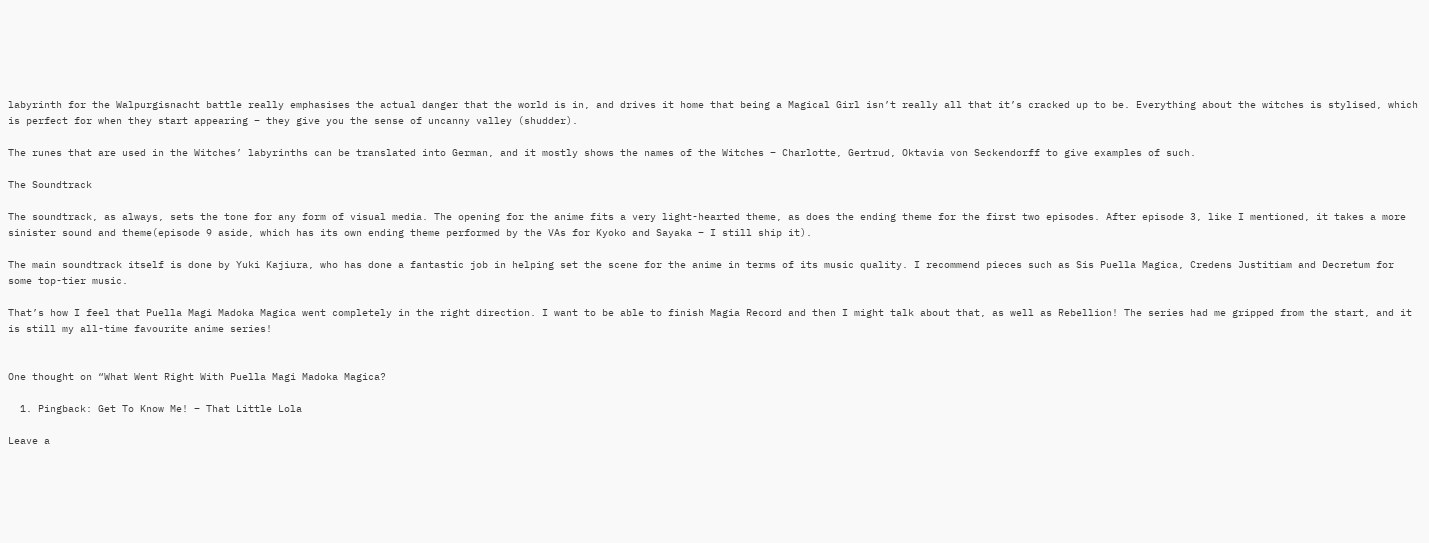labyrinth for the Walpurgisnacht battle really emphasises the actual danger that the world is in, and drives it home that being a Magical Girl isn’t really all that it’s cracked up to be. Everything about the witches is stylised, which is perfect for when they start appearing – they give you the sense of uncanny valley (shudder).

The runes that are used in the Witches’ labyrinths can be translated into German, and it mostly shows the names of the Witches – Charlotte, Gertrud, Oktavia von Seckendorff to give examples of such.

The Soundtrack

The soundtrack, as always, sets the tone for any form of visual media. The opening for the anime fits a very light-hearted theme, as does the ending theme for the first two episodes. After episode 3, like I mentioned, it takes a more sinister sound and theme(episode 9 aside, which has its own ending theme performed by the VAs for Kyoko and Sayaka – I still ship it).

The main soundtrack itself is done by Yuki Kajiura, who has done a fantastic job in helping set the scene for the anime in terms of its music quality. I recommend pieces such as Sis Puella Magica, Credens Justitiam and Decretum for some top-tier music.

That’s how I feel that Puella Magi Madoka Magica went completely in the right direction. I want to be able to finish Magia Record and then I might talk about that, as well as Rebellion! The series had me gripped from the start, and it is still my all-time favourite anime series!


One thought on “What Went Right With Puella Magi Madoka Magica?

  1. Pingback: Get To Know Me! – That Little Lola

Leave a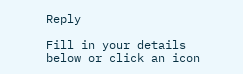Reply

Fill in your details below or click an icon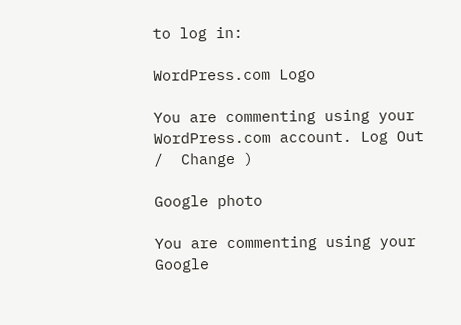to log in:

WordPress.com Logo

You are commenting using your WordPress.com account. Log Out /  Change )

Google photo

You are commenting using your Google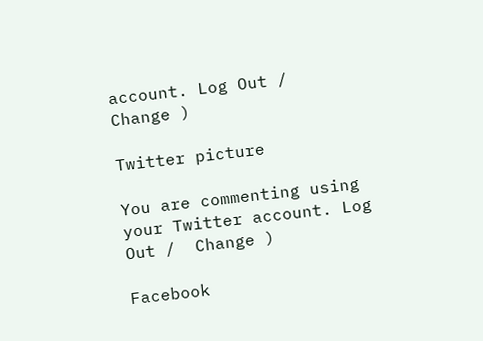account. Log Out /  Change )

Twitter picture

You are commenting using your Twitter account. Log Out /  Change )

Facebook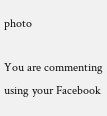photo

You are commenting using your Facebook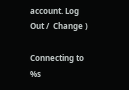account. Log Out /  Change )

Connecting to %s